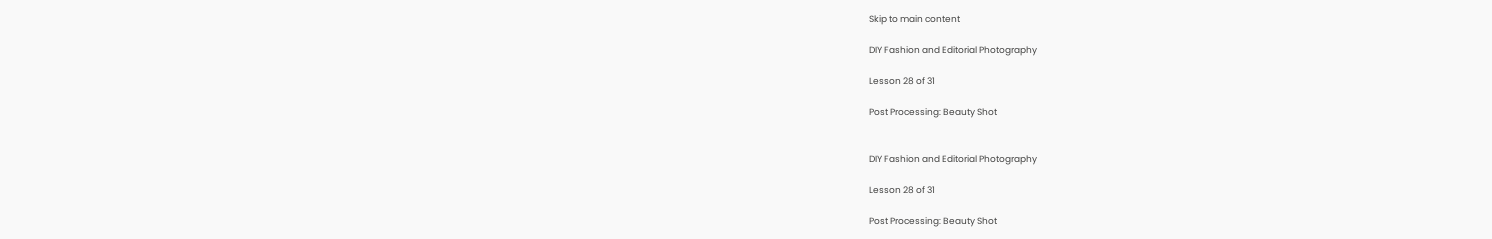Skip to main content

DIY Fashion and Editorial Photography

Lesson 28 of 31

Post Processing: Beauty Shot


DIY Fashion and Editorial Photography

Lesson 28 of 31

Post Processing: Beauty Shot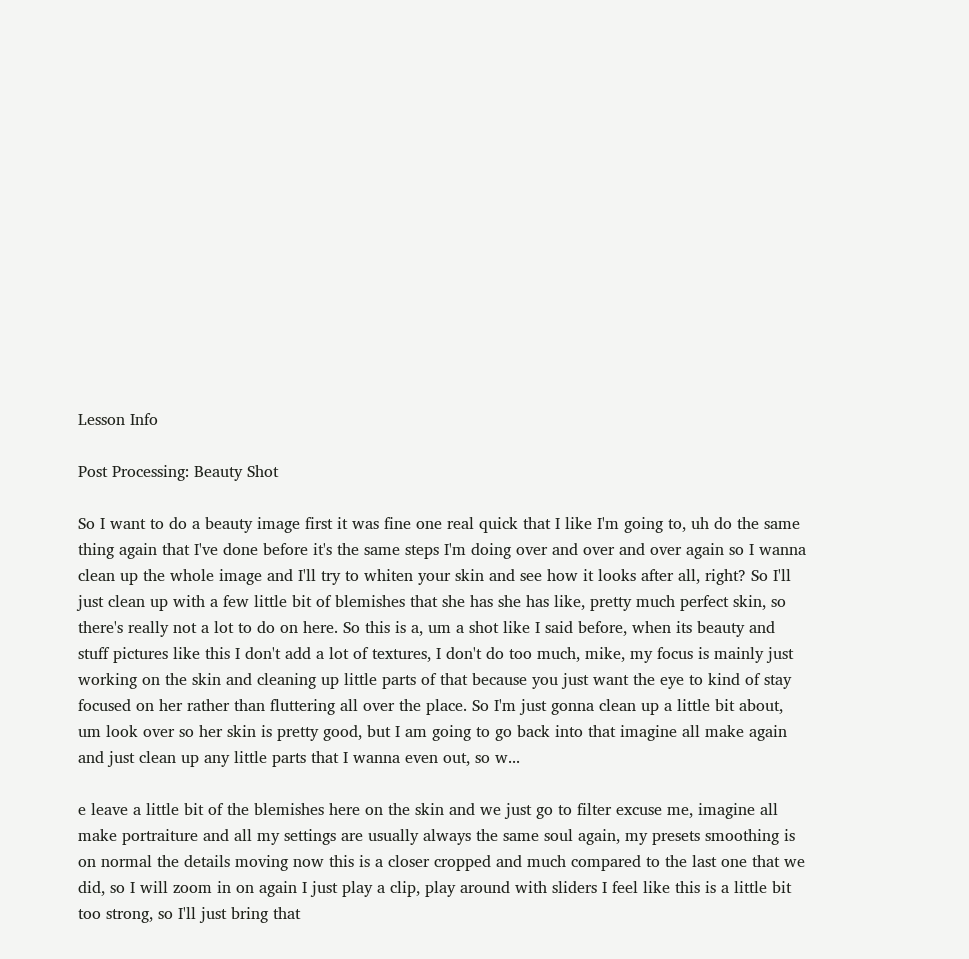Lesson Info

Post Processing: Beauty Shot

So I want to do a beauty image first it was fine one real quick that I like I'm going to, uh do the same thing again that I've done before it's the same steps I'm doing over and over and over again so I wanna clean up the whole image and I'll try to whiten your skin and see how it looks after all, right? So I'll just clean up with a few little bit of blemishes that she has she has like, pretty much perfect skin, so there's really not a lot to do on here. So this is a, um a shot like I said before, when its beauty and stuff pictures like this I don't add a lot of textures, I don't do too much, mike, my focus is mainly just working on the skin and cleaning up little parts of that because you just want the eye to kind of stay focused on her rather than fluttering all over the place. So I'm just gonna clean up a little bit about, um look over so her skin is pretty good, but I am going to go back into that imagine all make again and just clean up any little parts that I wanna even out, so w...

e leave a little bit of the blemishes here on the skin and we just go to filter excuse me, imagine all make portraiture and all my settings are usually always the same soul again, my presets smoothing is on normal the details moving now this is a closer cropped and much compared to the last one that we did, so I will zoom in on again I just play a clip, play around with sliders I feel like this is a little bit too strong, so I'll just bring that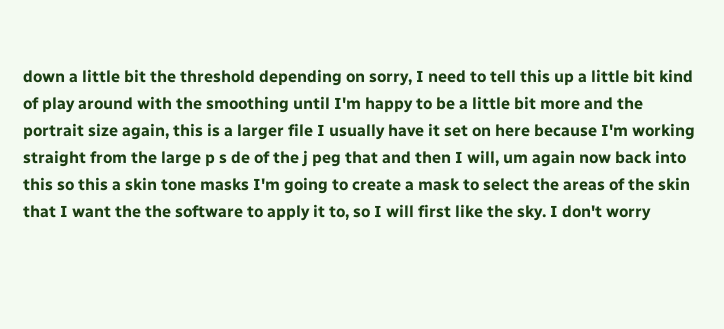down a little bit the threshold depending on sorry, I need to tell this up a little bit kind of play around with the smoothing until I'm happy to be a little bit more and the portrait size again, this is a larger file I usually have it set on here because I'm working straight from the large p s de of the j peg that and then I will, um again now back into this so this a skin tone masks I'm going to create a mask to select the areas of the skin that I want the the software to apply it to, so I will first like the sky. I don't worry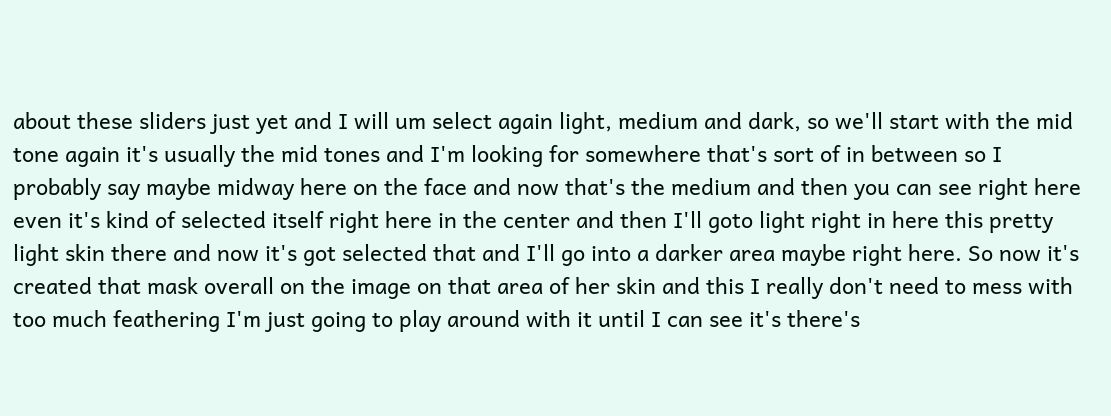about these sliders just yet and I will um select again light, medium and dark, so we'll start with the mid tone again it's usually the mid tones and I'm looking for somewhere that's sort of in between so I probably say maybe midway here on the face and now that's the medium and then you can see right here even it's kind of selected itself right here in the center and then I'll goto light right in here this pretty light skin there and now it's got selected that and I'll go into a darker area maybe right here. So now it's created that mask overall on the image on that area of her skin and this I really don't need to mess with too much feathering I'm just going to play around with it until I can see it's there's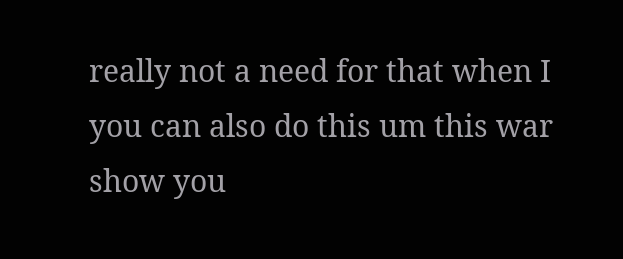really not a need for that when I you can also do this um this war show you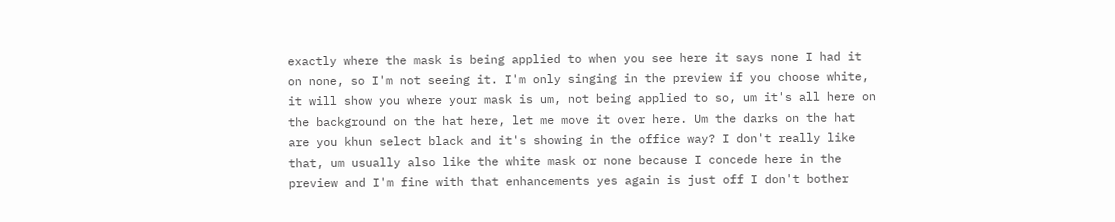exactly where the mask is being applied to when you see here it says none I had it on none, so I'm not seeing it. I'm only singing in the preview if you choose white, it will show you where your mask is um, not being applied to so, um it's all here on the background on the hat here, let me move it over here. Um the darks on the hat are you khun select black and it's showing in the office way? I don't really like that, um usually also like the white mask or none because I concede here in the preview and I'm fine with that enhancements yes again is just off I don't bother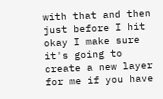with that and then just before I hit okay I make sure it's going to create a new layer for me if you have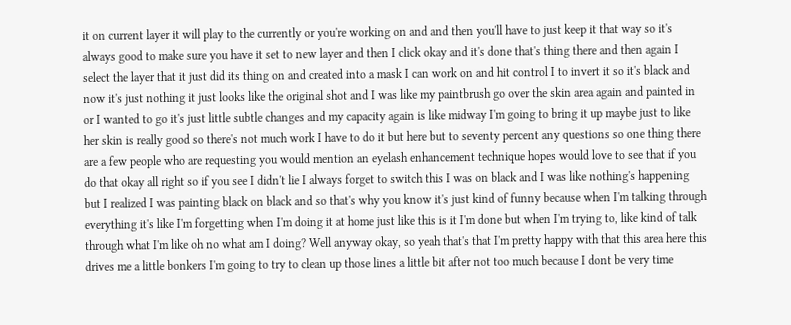it on current layer it will play to the currently or you're working on and and then you'll have to just keep it that way so it's always good to make sure you have it set to new layer and then I click okay and it's done that's thing there and then again I select the layer that it just did its thing on and created into a mask I can work on and hit control I to invert it so it's black and now it's just nothing it just looks like the original shot and I was like my paintbrush go over the skin area again and painted in or I wanted to go it's just little subtle changes and my capacity again is like midway I'm going to bring it up maybe just to like her skin is really good so there's not much work I have to do it but here but to seventy percent any questions so one thing there are a few people who are requesting you would mention an eyelash enhancement technique hopes would love to see that if you do that okay all right so if you see I didn't lie I always forget to switch this I was on black and I was like nothing's happening but I realized I was painting black on black and so that's why you know it's just kind of funny because when I'm talking through everything it's like I'm forgetting when I'm doing it at home just like this is it I'm done but when I'm trying to, like kind of talk through what I'm like oh no what am I doing? Well anyway okay, so yeah that's that I'm pretty happy with that this area here this drives me a little bonkers I'm going to try to clean up those lines a little bit after not too much because I dont be very time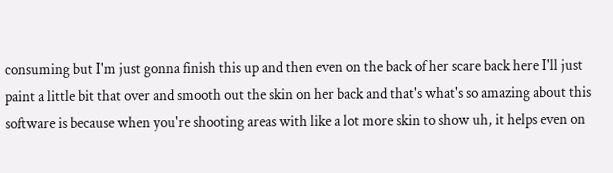consuming but I'm just gonna finish this up and then even on the back of her scare back here I'll just paint a little bit that over and smooth out the skin on her back and that's what's so amazing about this software is because when you're shooting areas with like a lot more skin to show uh, it helps even on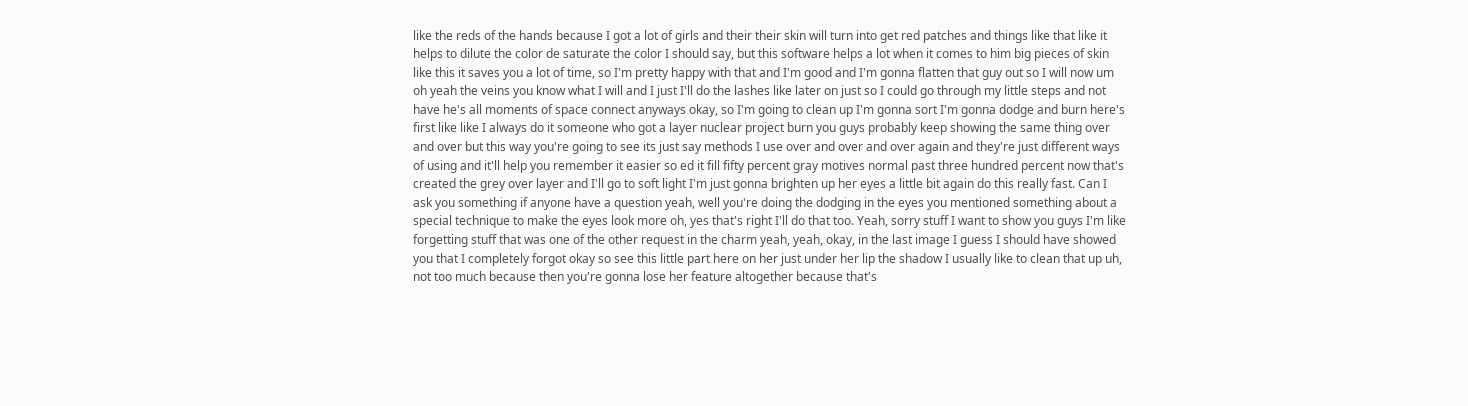like the reds of the hands because I got a lot of girls and their their skin will turn into get red patches and things like that like it helps to dilute the color de saturate the color I should say, but this software helps a lot when it comes to him big pieces of skin like this it saves you a lot of time, so I'm pretty happy with that and I'm good and I'm gonna flatten that guy out so I will now um oh yeah the veins you know what I will and I just I'll do the lashes like later on just so I could go through my little steps and not have he's all moments of space connect anyways okay, so I'm going to clean up I'm gonna sort I'm gonna dodge and burn here's first like like I always do it someone who got a layer nuclear project burn you guys probably keep showing the same thing over and over but this way you're going to see its just say methods I use over and over and over again and they're just different ways of using and it'll help you remember it easier so ed it fill fifty percent gray motives normal past three hundred percent now that's created the grey over layer and I'll go to soft light I'm just gonna brighten up her eyes a little bit again do this really fast. Can I ask you something if anyone have a question yeah, well you're doing the dodging in the eyes you mentioned something about a special technique to make the eyes look more oh, yes that's right I'll do that too. Yeah, sorry stuff I want to show you guys I'm like forgetting stuff that was one of the other request in the charm yeah, yeah, okay, in the last image I guess I should have showed you that I completely forgot okay so see this little part here on her just under her lip the shadow I usually like to clean that up uh, not too much because then you're gonna lose her feature altogether because that's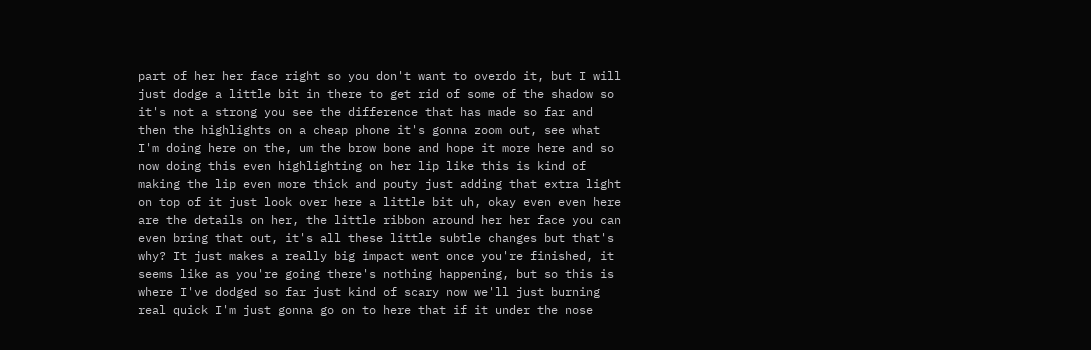part of her her face right so you don't want to overdo it, but I will just dodge a little bit in there to get rid of some of the shadow so it's not a strong you see the difference that has made so far and then the highlights on a cheap phone it's gonna zoom out, see what I'm doing here on the, um the brow bone and hope it more here and so now doing this even highlighting on her lip like this is kind of making the lip even more thick and pouty just adding that extra light on top of it just look over here a little bit uh, okay even even here are the details on her, the little ribbon around her her face you can even bring that out, it's all these little subtle changes but that's why? It just makes a really big impact went once you're finished, it seems like as you're going there's nothing happening, but so this is where I've dodged so far just kind of scary now we'll just burning real quick I'm just gonna go on to here that if it under the nose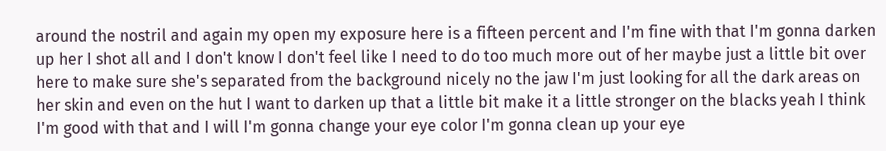around the nostril and again my open my exposure here is a fifteen percent and I'm fine with that I'm gonna darken up her I shot all and I don't know I don't feel like I need to do too much more out of her maybe just a little bit over here to make sure she's separated from the background nicely no the jaw I'm just looking for all the dark areas on her skin and even on the hut I want to darken up that a little bit make it a little stronger on the blacks yeah I think I'm good with that and I will I'm gonna change your eye color I'm gonna clean up your eye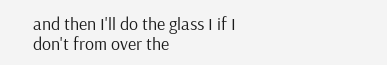and then I'll do the glass I if I don't from over the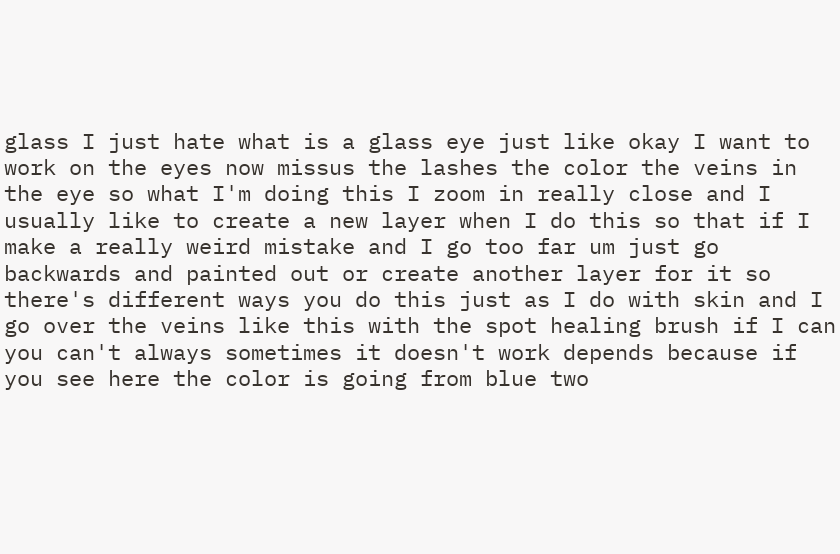glass I just hate what is a glass eye just like okay I want to work on the eyes now missus the lashes the color the veins in the eye so what I'm doing this I zoom in really close and I usually like to create a new layer when I do this so that if I make a really weird mistake and I go too far um just go backwards and painted out or create another layer for it so there's different ways you do this just as I do with skin and I go over the veins like this with the spot healing brush if I can you can't always sometimes it doesn't work depends because if you see here the color is going from blue two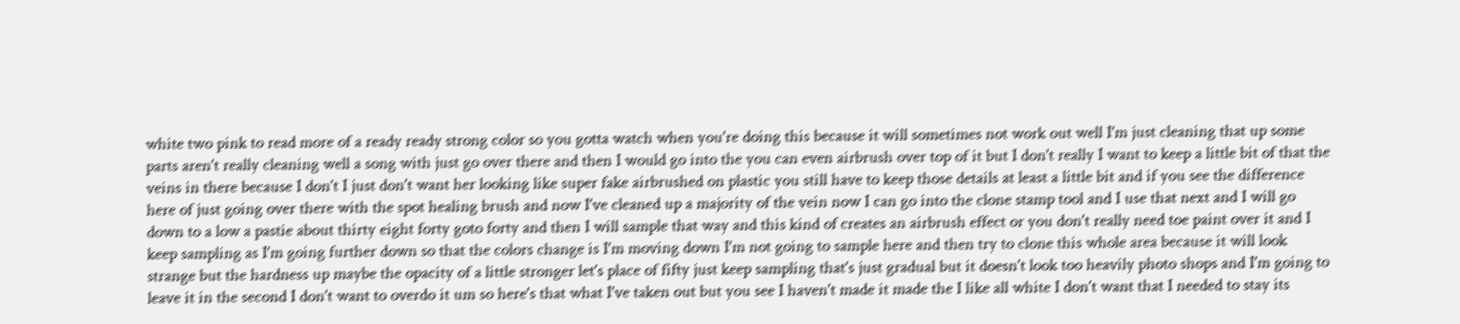white two pink to read more of a ready ready strong color so you gotta watch when you're doing this because it will sometimes not work out well I'm just cleaning that up some parts aren't really cleaning well a song with just go over there and then I would go into the you can even airbrush over top of it but I don't really I want to keep a little bit of that the veins in there because I don't I just don't want her looking like super fake airbrushed on plastic you still have to keep those details at least a little bit and if you see the difference here of just going over there with the spot healing brush and now I've cleaned up a majority of the vein now I can go into the clone stamp tool and I use that next and I will go down to a low a pastie about thirty eight forty goto forty and then I will sample that way and this kind of creates an airbrush effect or you don't really need toe paint over it and I keep sampling as I'm going further down so that the colors change is I'm moving down I'm not going to sample here and then try to clone this whole area because it will look strange but the hardness up maybe the opacity of a little stronger let's place of fifty just keep sampling that's just gradual but it doesn't look too heavily photo shops and I'm going to leave it in the second I don't want to overdo it um so here's that what I've taken out but you see I haven't made it made the I like all white I don't want that I needed to stay its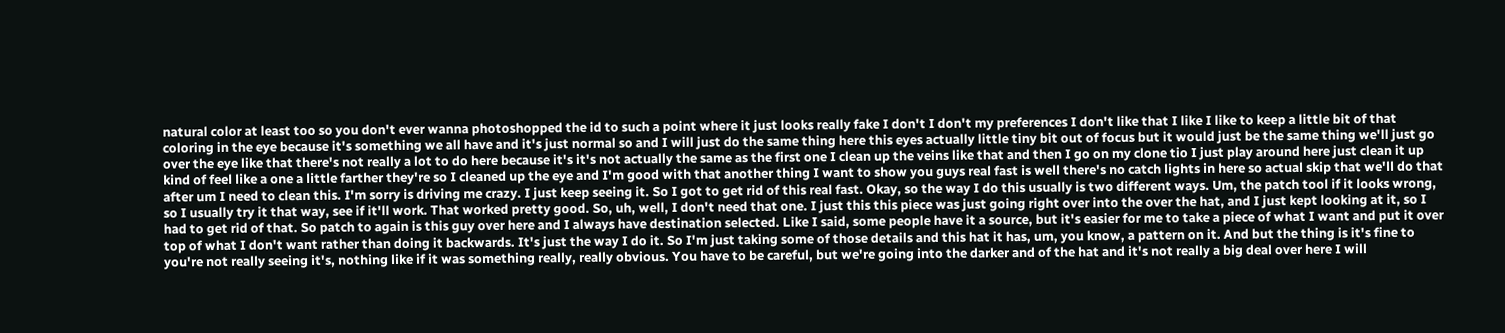natural color at least too so you don't ever wanna photoshopped the id to such a point where it just looks really fake I don't I don't my preferences I don't like that I like I like to keep a little bit of that coloring in the eye because it's something we all have and it's just normal so and I will just do the same thing here this eyes actually little tiny bit out of focus but it would just be the same thing we'll just go over the eye like that there's not really a lot to do here because it's it's not actually the same as the first one I clean up the veins like that and then I go on my clone tio I just play around here just clean it up kind of feel like a one a little farther they're so I cleaned up the eye and I'm good with that another thing I want to show you guys real fast is well there's no catch lights in here so actual skip that we'll do that after um I need to clean this. I'm sorry is driving me crazy. I just keep seeing it. So I got to get rid of this real fast. Okay, so the way I do this usually is two different ways. Um, the patch tool if it looks wrong, so I usually try it that way, see if it'll work. That worked pretty good. So, uh, well, I don't need that one. I just this this piece was just going right over into the over the hat, and I just kept looking at it, so I had to get rid of that. So patch to again is this guy over here and I always have destination selected. Like I said, some people have it a source, but it's easier for me to take a piece of what I want and put it over top of what I don't want rather than doing it backwards. It's just the way I do it. So I'm just taking some of those details and this hat it has, um, you know, a pattern on it. And but the thing is it's fine to you're not really seeing it's, nothing like if it was something really, really obvious. You have to be careful, but we're going into the darker and of the hat and it's not really a big deal over here I will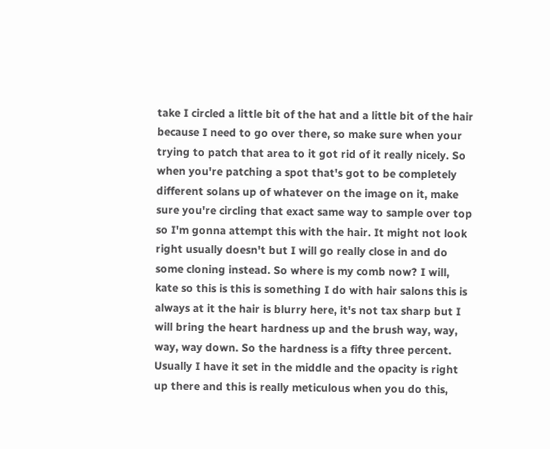take I circled a little bit of the hat and a little bit of the hair because I need to go over there, so make sure when your trying to patch that area to it got rid of it really nicely. So when you're patching a spot that's got to be completely different solans up of whatever on the image on it, make sure you're circling that exact same way to sample over top so I'm gonna attempt this with the hair. It might not look right usually doesn't but I will go really close in and do some cloning instead. So where is my comb now? I will, kate so this is this is something I do with hair salons this is always at it the hair is blurry here, it's not tax sharp but I will bring the heart hardness up and the brush way, way, way, way down. So the hardness is a fifty three percent. Usually I have it set in the middle and the opacity is right up there and this is really meticulous when you do this,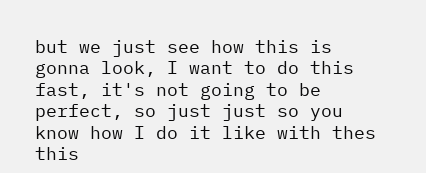but we just see how this is gonna look, I want to do this fast, it's not going to be perfect, so just just so you know how I do it like with thes this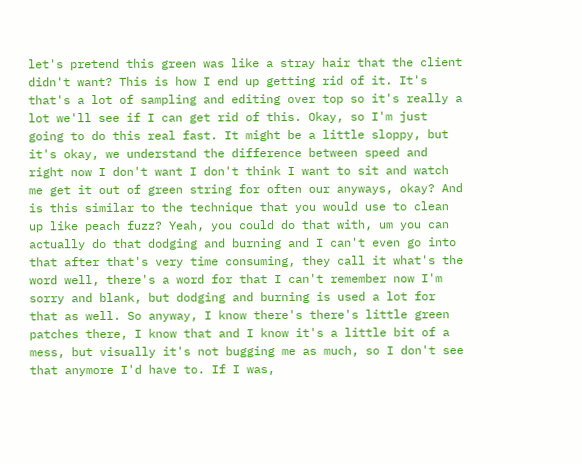let's pretend this green was like a stray hair that the client didn't want? This is how I end up getting rid of it. It's that's a lot of sampling and editing over top so it's really a lot we'll see if I can get rid of this. Okay, so I'm just going to do this real fast. It might be a little sloppy, but it's okay, we understand the difference between speed and right now I don't want I don't think I want to sit and watch me get it out of green string for often our anyways, okay? And is this similar to the technique that you would use to clean up like peach fuzz? Yeah, you could do that with, um you can actually do that dodging and burning and I can't even go into that after that's very time consuming, they call it what's the word well, there's a word for that I can't remember now I'm sorry and blank, but dodging and burning is used a lot for that as well. So anyway, I know there's there's little green patches there, I know that and I know it's a little bit of a mess, but visually it's not bugging me as much, so I don't see that anymore I'd have to. If I was,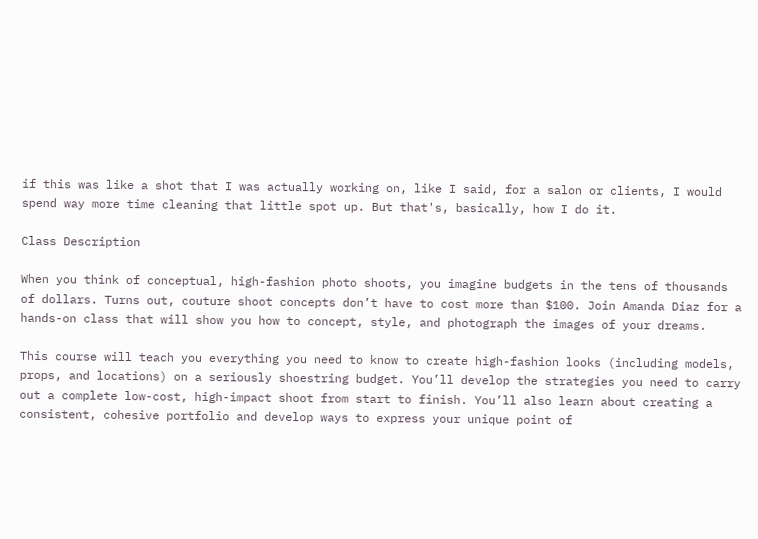if this was like a shot that I was actually working on, like I said, for a salon or clients, I would spend way more time cleaning that little spot up. But that's, basically, how I do it.

Class Description

When you think of conceptual, high-fashion photo shoots, you imagine budgets in the tens of thousands of dollars. Turns out, couture shoot concepts don’t have to cost more than $100. Join Amanda Diaz for a hands-on class that will show you how to concept, style, and photograph the images of your dreams.

This course will teach you everything you need to know to create high-fashion looks (including models, props, and locations) on a seriously shoestring budget. You’ll develop the strategies you need to carry out a complete low-cost, high-impact shoot from start to finish. You’ll also learn about creating a consistent, cohesive portfolio and develop ways to express your unique point of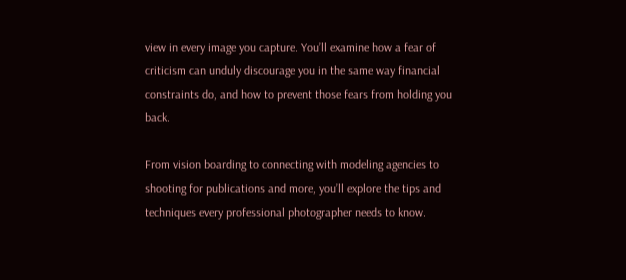view in every image you capture. You’ll examine how a fear of criticism can unduly discourage you in the same way financial constraints do, and how to prevent those fears from holding you back.

From vision boarding to connecting with modeling agencies to shooting for publications and more, you’ll explore the tips and techniques every professional photographer needs to know.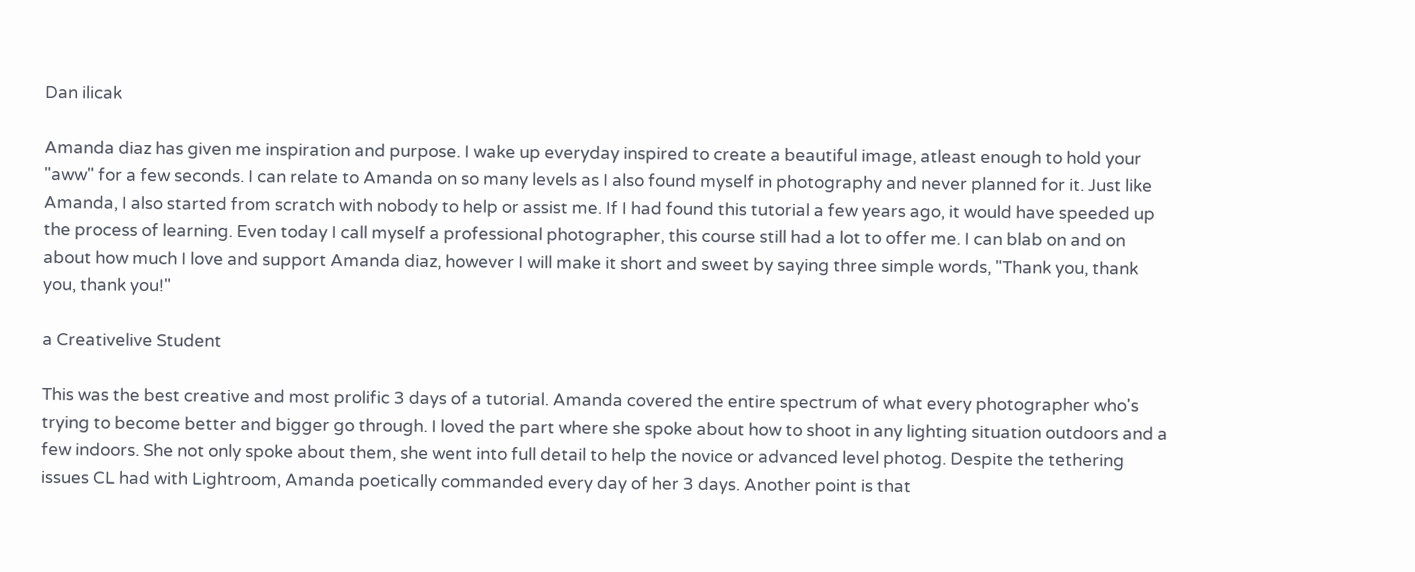Dan ilicak

Amanda diaz has given me inspiration and purpose. I wake up everyday inspired to create a beautiful image, atleast enough to hold your "aww" for a few seconds. I can relate to Amanda on so many levels as I also found myself in photography and never planned for it. Just like Amanda, I also started from scratch with nobody to help or assist me. If I had found this tutorial a few years ago, it would have speeded up the process of learning. Even today I call myself a professional photographer, this course still had a lot to offer me. I can blab on and on about how much I love and support Amanda diaz, however I will make it short and sweet by saying three simple words, "Thank you, thank you, thank you!"

a Creativelive Student

This was the best creative and most prolific 3 days of a tutorial. Amanda covered the entire spectrum of what every photographer who's trying to become better and bigger go through. I loved the part where she spoke about how to shoot in any lighting situation outdoors and a few indoors. She not only spoke about them, she went into full detail to help the novice or advanced level photog. Despite the tethering issues CL had with Lightroom, Amanda poetically commanded every day of her 3 days. Another point is that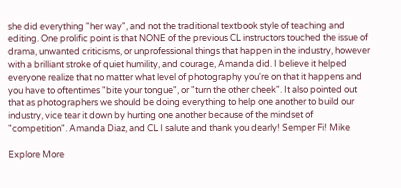she did everything "her way", and not the traditional textbook style of teaching and editing. One prolific point is that NONE of the previous CL instructors touched the issue of drama, unwanted criticisms, or unprofessional things that happen in the industry, however with a brilliant stroke of quiet humility, and courage, Amanda did. I believe it helped everyone realize that no matter what level of photography you're on that it happens and you have to oftentimes "bite your tongue", or "turn the other cheek". It also pointed out that as photographers we should be doing everything to help one another to build our industry, vice tear it down by hurting one another because of the mindset of "competition". Amanda Diaz, and CL I salute and thank you dearly! Semper Fi! Mike

Explore More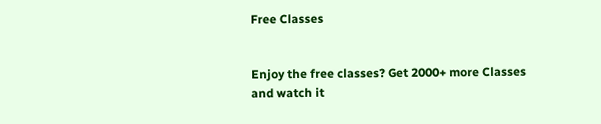Free Classes


Enjoy the free classes? Get 2000+ more Classes and watch it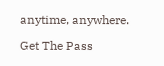anytime, anywhere.

Get The Pass